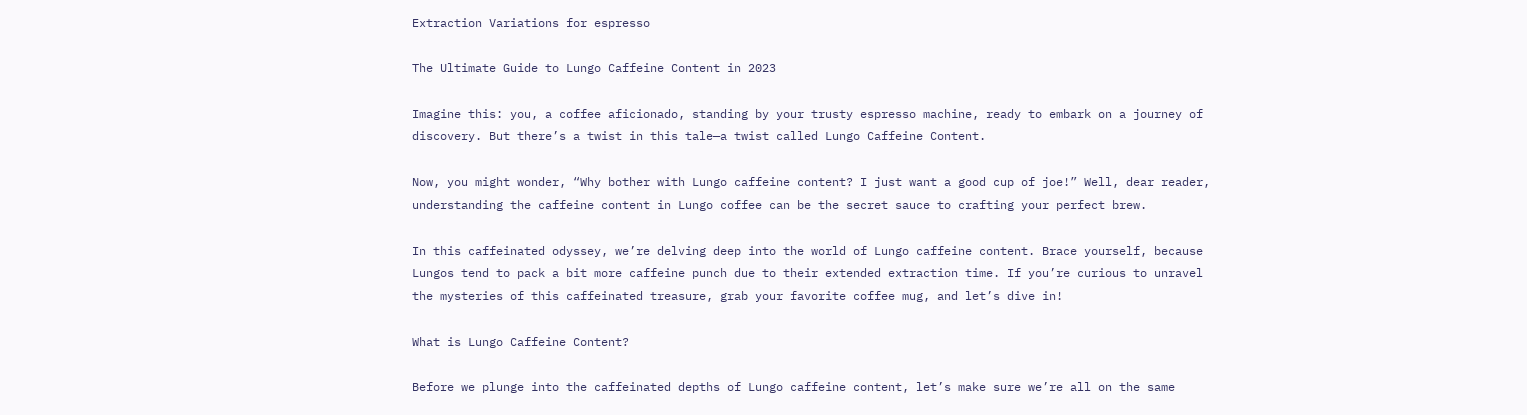Extraction Variations for espresso

The Ultimate Guide to Lungo Caffeine Content in 2023

Imagine this: you, a coffee aficionado, standing by your trusty espresso machine, ready to embark on a journey of discovery. But there’s a twist in this tale—a twist called Lungo Caffeine Content.

Now, you might wonder, “Why bother with Lungo caffeine content? I just want a good cup of joe!” Well, dear reader, understanding the caffeine content in Lungo coffee can be the secret sauce to crafting your perfect brew.

In this caffeinated odyssey, we’re delving deep into the world of Lungo caffeine content. Brace yourself, because Lungos tend to pack a bit more caffeine punch due to their extended extraction time. If you’re curious to unravel the mysteries of this caffeinated treasure, grab your favorite coffee mug, and let’s dive in!

What is Lungo Caffeine Content?

Before we plunge into the caffeinated depths of Lungo caffeine content, let’s make sure we’re all on the same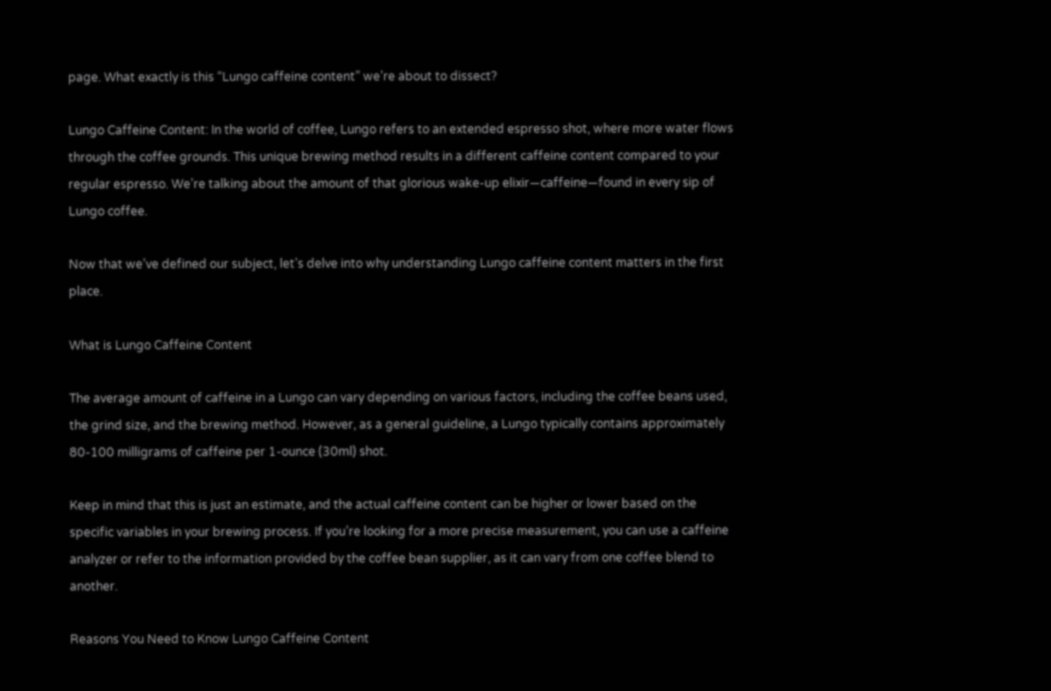page. What exactly is this “Lungo caffeine content” we’re about to dissect?

Lungo Caffeine Content: In the world of coffee, Lungo refers to an extended espresso shot, where more water flows through the coffee grounds. This unique brewing method results in a different caffeine content compared to your regular espresso. We’re talking about the amount of that glorious wake-up elixir—caffeine—found in every sip of Lungo coffee.

Now that we’ve defined our subject, let’s delve into why understanding Lungo caffeine content matters in the first place.

What is Lungo Caffeine Content

The average amount of caffeine in a Lungo can vary depending on various factors, including the coffee beans used, the grind size, and the brewing method. However, as a general guideline, a Lungo typically contains approximately 80-100 milligrams of caffeine per 1-ounce (30ml) shot.

Keep in mind that this is just an estimate, and the actual caffeine content can be higher or lower based on the specific variables in your brewing process. If you’re looking for a more precise measurement, you can use a caffeine analyzer or refer to the information provided by the coffee bean supplier, as it can vary from one coffee blend to another.

Reasons You Need to Know Lungo Caffeine Content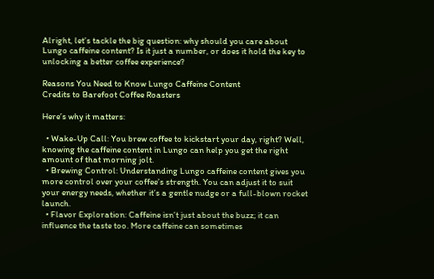Alright, let’s tackle the big question: why should you care about Lungo caffeine content? Is it just a number, or does it hold the key to unlocking a better coffee experience?

Reasons You Need to Know Lungo Caffeine Content
Credits to Barefoot Coffee Roasters

Here’s why it matters:

  • Wake-Up Call: You brew coffee to kickstart your day, right? Well, knowing the caffeine content in Lungo can help you get the right amount of that morning jolt.
  • Brewing Control: Understanding Lungo caffeine content gives you more control over your coffee’s strength. You can adjust it to suit your energy needs, whether it’s a gentle nudge or a full-blown rocket launch.
  • Flavor Exploration: Caffeine isn’t just about the buzz; it can influence the taste too. More caffeine can sometimes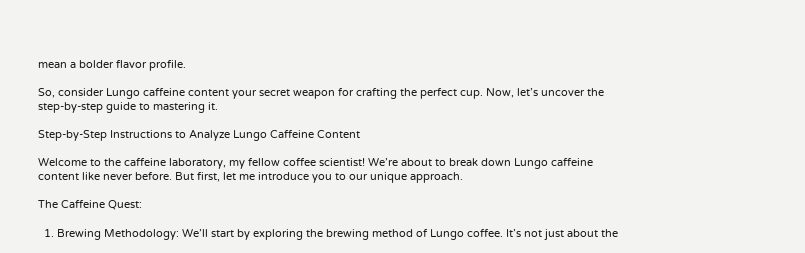mean a bolder flavor profile.

So, consider Lungo caffeine content your secret weapon for crafting the perfect cup. Now, let’s uncover the step-by-step guide to mastering it.

Step-by-Step Instructions to Analyze Lungo Caffeine Content

Welcome to the caffeine laboratory, my fellow coffee scientist! We’re about to break down Lungo caffeine content like never before. But first, let me introduce you to our unique approach.

The Caffeine Quest:

  1. Brewing Methodology: We’ll start by exploring the brewing method of Lungo coffee. It’s not just about the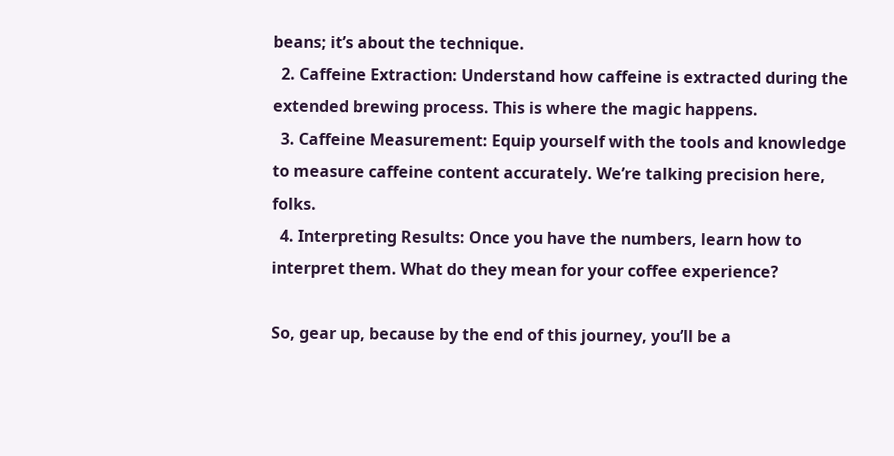beans; it’s about the technique.
  2. Caffeine Extraction: Understand how caffeine is extracted during the extended brewing process. This is where the magic happens.
  3. Caffeine Measurement: Equip yourself with the tools and knowledge to measure caffeine content accurately. We’re talking precision here, folks.
  4. Interpreting Results: Once you have the numbers, learn how to interpret them. What do they mean for your coffee experience?

So, gear up, because by the end of this journey, you’ll be a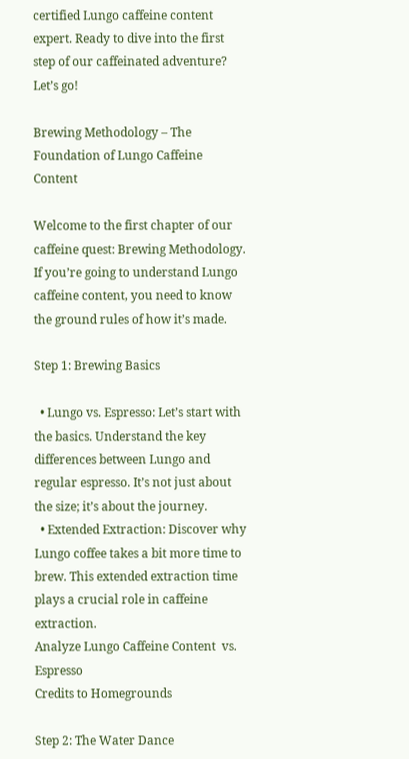certified Lungo caffeine content expert. Ready to dive into the first step of our caffeinated adventure? Let’s go!

Brewing Methodology – The Foundation of Lungo Caffeine Content

Welcome to the first chapter of our caffeine quest: Brewing Methodology. If you’re going to understand Lungo caffeine content, you need to know the ground rules of how it’s made.

Step 1: Brewing Basics

  • Lungo vs. Espresso: Let’s start with the basics. Understand the key differences between Lungo and regular espresso. It’s not just about the size; it’s about the journey.
  • Extended Extraction: Discover why Lungo coffee takes a bit more time to brew. This extended extraction time plays a crucial role in caffeine extraction.
Analyze Lungo Caffeine Content  vs. Espresso
Credits to Homegrounds

Step 2: The Water Dance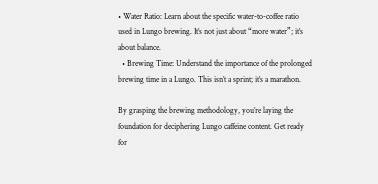• Water Ratio: Learn about the specific water-to-coffee ratio used in Lungo brewing. It’s not just about “more water”; it’s about balance.
  • Brewing Time: Understand the importance of the prolonged brewing time in a Lungo. This isn’t a sprint; it’s a marathon.

By grasping the brewing methodology, you’re laying the foundation for deciphering Lungo caffeine content. Get ready for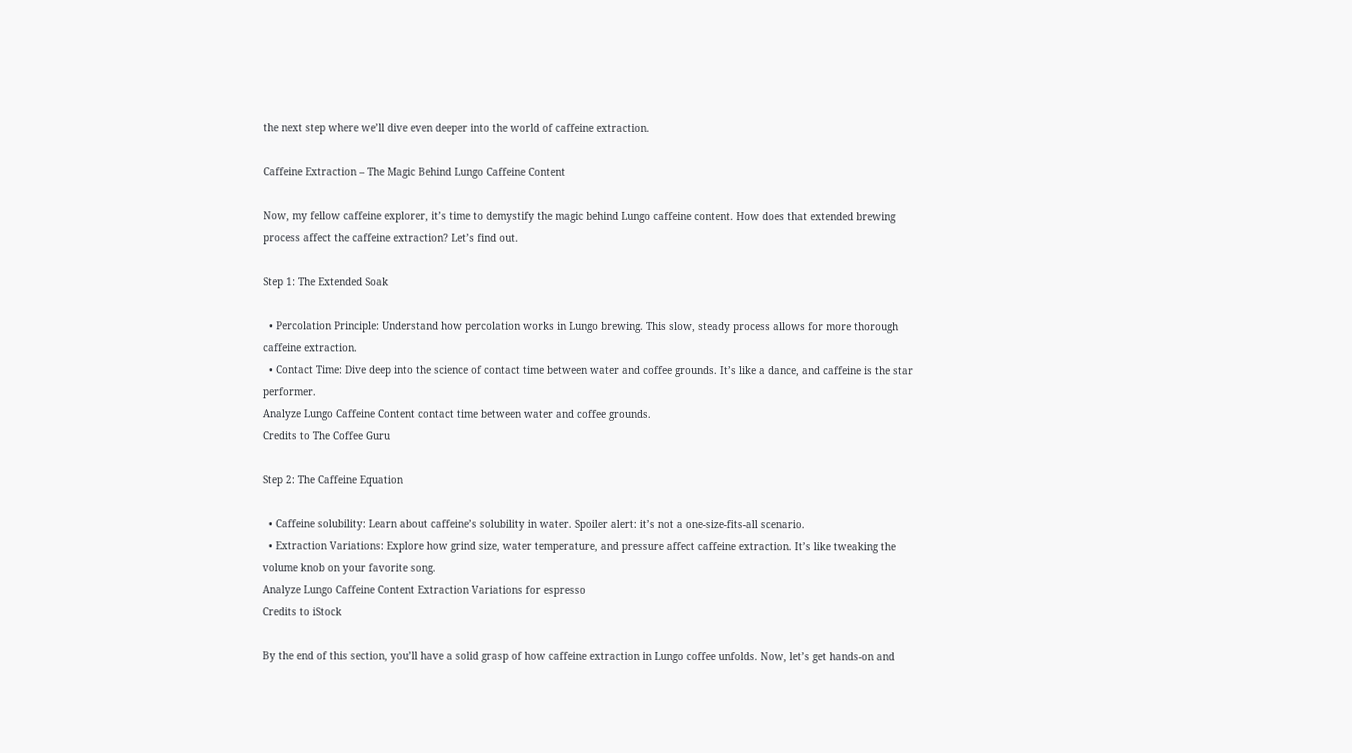the next step where we’ll dive even deeper into the world of caffeine extraction.

Caffeine Extraction – The Magic Behind Lungo Caffeine Content

Now, my fellow caffeine explorer, it’s time to demystify the magic behind Lungo caffeine content. How does that extended brewing process affect the caffeine extraction? Let’s find out.

Step 1: The Extended Soak

  • Percolation Principle: Understand how percolation works in Lungo brewing. This slow, steady process allows for more thorough caffeine extraction.
  • Contact Time: Dive deep into the science of contact time between water and coffee grounds. It’s like a dance, and caffeine is the star performer.
Analyze Lungo Caffeine Content contact time between water and coffee grounds.
Credits to The Coffee Guru

Step 2: The Caffeine Equation

  • Caffeine solubility: Learn about caffeine’s solubility in water. Spoiler alert: it’s not a one-size-fits-all scenario.
  • Extraction Variations: Explore how grind size, water temperature, and pressure affect caffeine extraction. It’s like tweaking the volume knob on your favorite song.
Analyze Lungo Caffeine Content Extraction Variations for espresso
Credits to iStock

By the end of this section, you’ll have a solid grasp of how caffeine extraction in Lungo coffee unfolds. Now, let’s get hands-on and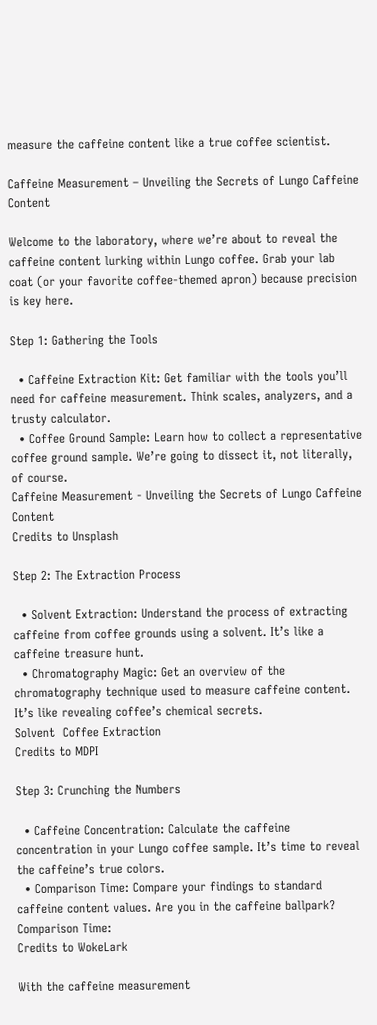measure the caffeine content like a true coffee scientist.

Caffeine Measurement – Unveiling the Secrets of Lungo Caffeine Content

Welcome to the laboratory, where we’re about to reveal the caffeine content lurking within Lungo coffee. Grab your lab coat (or your favorite coffee-themed apron) because precision is key here.

Step 1: Gathering the Tools

  • Caffeine Extraction Kit: Get familiar with the tools you’ll need for caffeine measurement. Think scales, analyzers, and a trusty calculator.
  • Coffee Ground Sample: Learn how to collect a representative coffee ground sample. We’re going to dissect it, not literally, of course.
Caffeine Measurement - Unveiling the Secrets of Lungo Caffeine Content
Credits to Unsplash

Step 2: The Extraction Process

  • Solvent Extraction: Understand the process of extracting caffeine from coffee grounds using a solvent. It’s like a caffeine treasure hunt.
  • Chromatography Magic: Get an overview of the chromatography technique used to measure caffeine content. It’s like revealing coffee’s chemical secrets.
Solvent  Coffee Extraction
Credits to MDPI

Step 3: Crunching the Numbers

  • Caffeine Concentration: Calculate the caffeine concentration in your Lungo coffee sample. It’s time to reveal the caffeine’s true colors.
  • Comparison Time: Compare your findings to standard caffeine content values. Are you in the caffeine ballpark?
Comparison Time:
Credits to WokeLark

With the caffeine measurement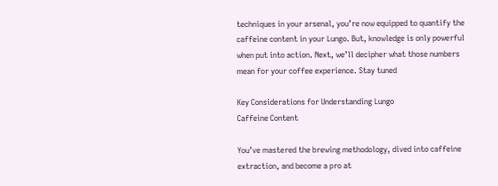techniques in your arsenal, you’re now equipped to quantify the caffeine content in your Lungo. But, knowledge is only powerful when put into action. Next, we’ll decipher what those numbers mean for your coffee experience. Stay tuned

Key Considerations for Understanding Lungo
Caffeine Content

You’ve mastered the brewing methodology, dived into caffeine extraction, and become a pro at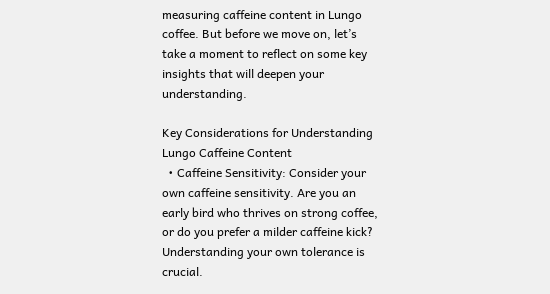measuring caffeine content in Lungo coffee. But before we move on, let’s take a moment to reflect on some key insights that will deepen your understanding.

Key Considerations for Understanding Lungo Caffeine Content
  • Caffeine Sensitivity: Consider your own caffeine sensitivity. Are you an early bird who thrives on strong coffee, or do you prefer a milder caffeine kick? Understanding your own tolerance is crucial.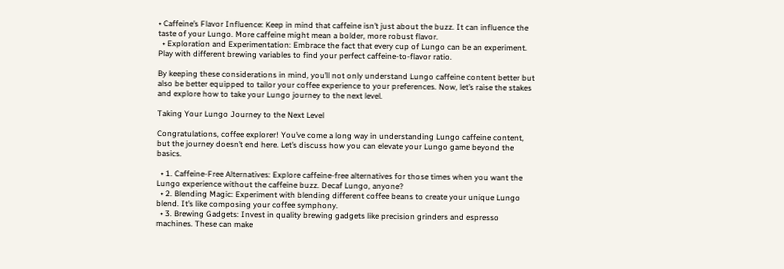• Caffeine’s Flavor Influence: Keep in mind that caffeine isn’t just about the buzz. It can influence the taste of your Lungo. More caffeine might mean a bolder, more robust flavor.
  • Exploration and Experimentation: Embrace the fact that every cup of Lungo can be an experiment. Play with different brewing variables to find your perfect caffeine-to-flavor ratio.

By keeping these considerations in mind, you’ll not only understand Lungo caffeine content better but also be better equipped to tailor your coffee experience to your preferences. Now, let’s raise the stakes and explore how to take your Lungo journey to the next level.

Taking Your Lungo Journey to the Next Level

Congratulations, coffee explorer! You’ve come a long way in understanding Lungo caffeine content, but the journey doesn’t end here. Let’s discuss how you can elevate your Lungo game beyond the basics.

  • 1. Caffeine-Free Alternatives: Explore caffeine-free alternatives for those times when you want the Lungo experience without the caffeine buzz. Decaf Lungo, anyone?
  • 2. Blending Magic: Experiment with blending different coffee beans to create your unique Lungo blend. It’s like composing your coffee symphony.
  • 3. Brewing Gadgets: Invest in quality brewing gadgets like precision grinders and espresso machines. These can make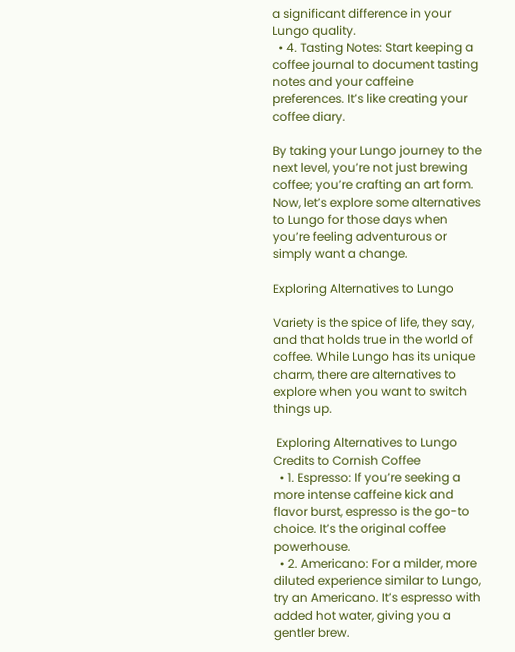a significant difference in your Lungo quality.
  • 4. Tasting Notes: Start keeping a coffee journal to document tasting notes and your caffeine preferences. It’s like creating your coffee diary.

By taking your Lungo journey to the next level, you’re not just brewing coffee; you’re crafting an art form. Now, let’s explore some alternatives to Lungo for those days when you’re feeling adventurous or simply want a change.

Exploring Alternatives to Lungo

Variety is the spice of life, they say, and that holds true in the world of coffee. While Lungo has its unique charm, there are alternatives to explore when you want to switch things up.

 Exploring Alternatives to Lungo
Credits to Cornish Coffee
  • 1. Espresso: If you’re seeking a more intense caffeine kick and flavor burst, espresso is the go-to choice. It’s the original coffee powerhouse.
  • 2. Americano: For a milder, more diluted experience similar to Lungo, try an Americano. It’s espresso with added hot water, giving you a gentler brew.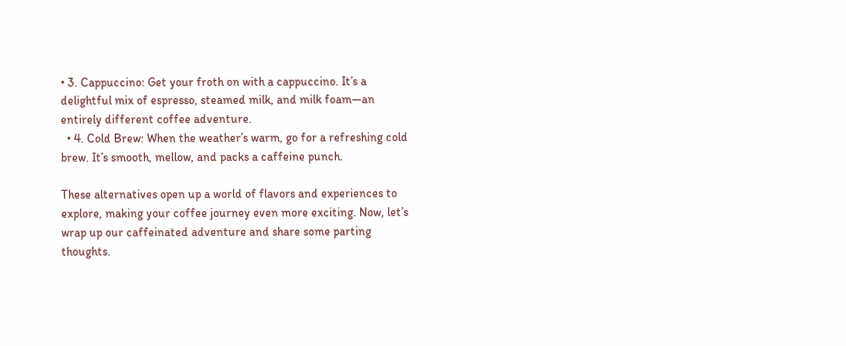• 3. Cappuccino: Get your froth on with a cappuccino. It’s a delightful mix of espresso, steamed milk, and milk foam—an entirely different coffee adventure.
  • 4. Cold Brew: When the weather’s warm, go for a refreshing cold brew. It’s smooth, mellow, and packs a caffeine punch.

These alternatives open up a world of flavors and experiences to explore, making your coffee journey even more exciting. Now, let’s wrap up our caffeinated adventure and share some parting thoughts.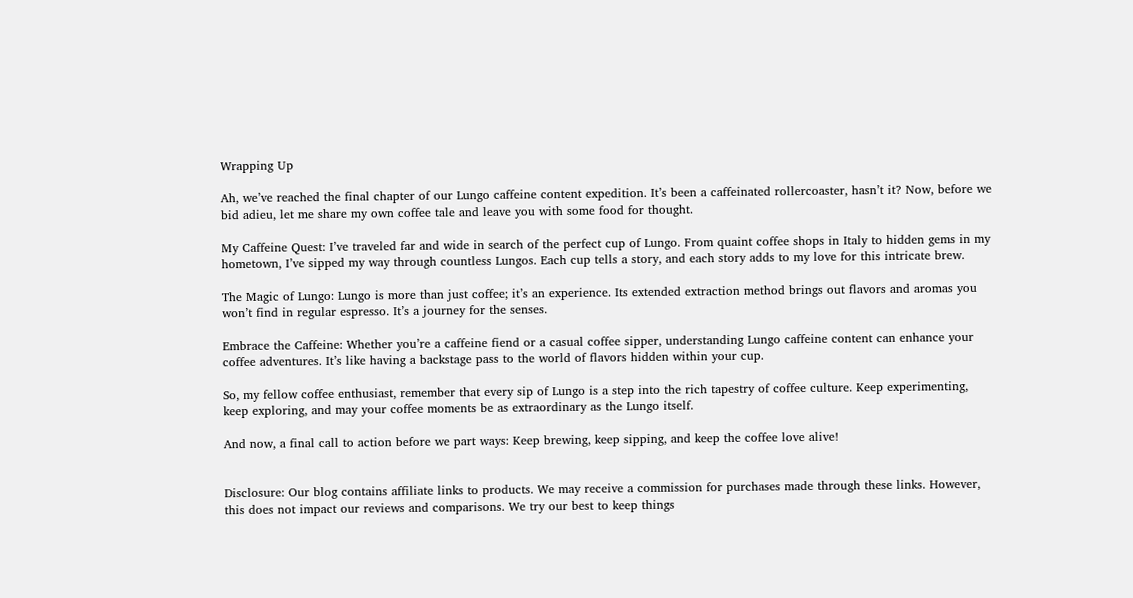Wrapping Up

Ah, we’ve reached the final chapter of our Lungo caffeine content expedition. It’s been a caffeinated rollercoaster, hasn’t it? Now, before we bid adieu, let me share my own coffee tale and leave you with some food for thought.

My Caffeine Quest: I’ve traveled far and wide in search of the perfect cup of Lungo. From quaint coffee shops in Italy to hidden gems in my hometown, I’ve sipped my way through countless Lungos. Each cup tells a story, and each story adds to my love for this intricate brew.

The Magic of Lungo: Lungo is more than just coffee; it’s an experience. Its extended extraction method brings out flavors and aromas you won’t find in regular espresso. It’s a journey for the senses.

Embrace the Caffeine: Whether you’re a caffeine fiend or a casual coffee sipper, understanding Lungo caffeine content can enhance your coffee adventures. It’s like having a backstage pass to the world of flavors hidden within your cup.

So, my fellow coffee enthusiast, remember that every sip of Lungo is a step into the rich tapestry of coffee culture. Keep experimenting, keep exploring, and may your coffee moments be as extraordinary as the Lungo itself.

And now, a final call to action before we part ways: Keep brewing, keep sipping, and keep the coffee love alive!


Disclosure: Our blog contains affiliate links to products. We may receive a commission for purchases made through these links. However, this does not impact our reviews and comparisons. We try our best to keep things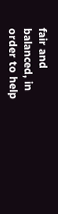fair and balanced, in order to help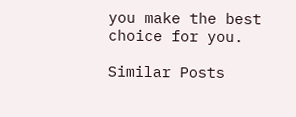you make the best choice for you.

Similar Posts